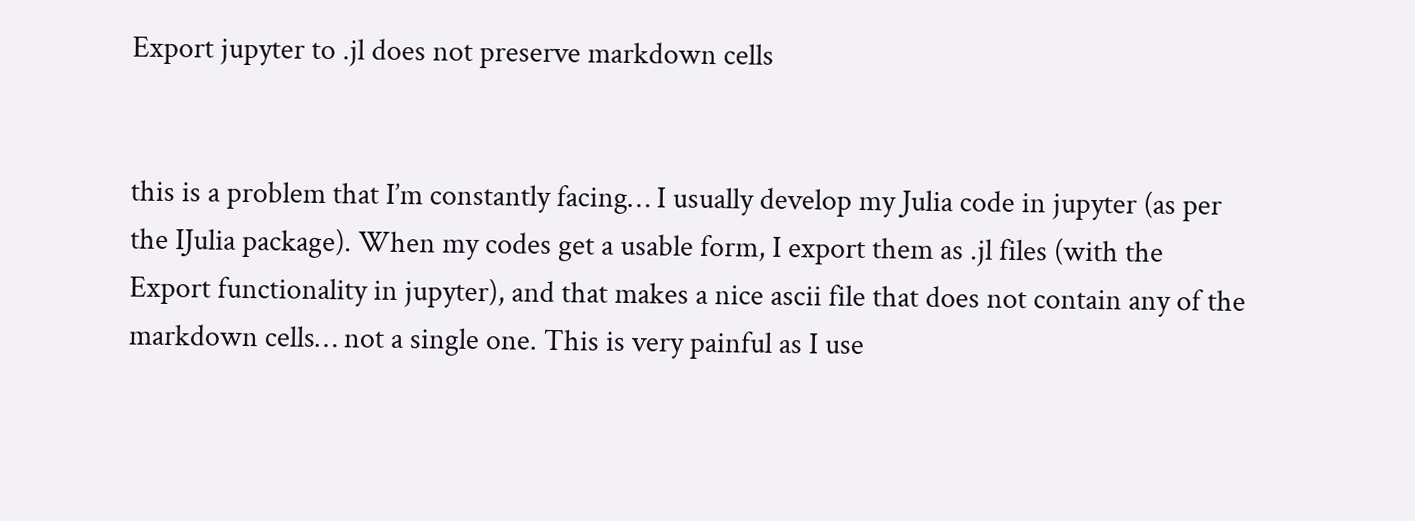Export jupyter to .jl does not preserve markdown cells


this is a problem that I’m constantly facing… I usually develop my Julia code in jupyter (as per the IJulia package). When my codes get a usable form, I export them as .jl files (with the Export functionality in jupyter), and that makes a nice ascii file that does not contain any of the markdown cells… not a single one. This is very painful as I use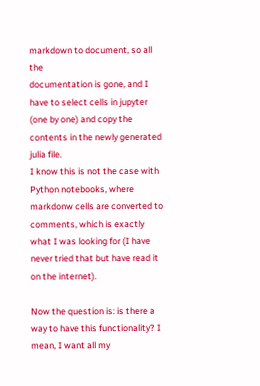markdown to document, so all the
documentation is gone, and I have to select cells in jupyter (one by one) and copy the contents in the newly generated julia file.
I know this is not the case with Python notebooks, where markdonw cells are converted to comments, which is exactly what I was looking for (I have never tried that but have read it on the internet).

Now the question is: is there a way to have this functionality? I mean, I want all my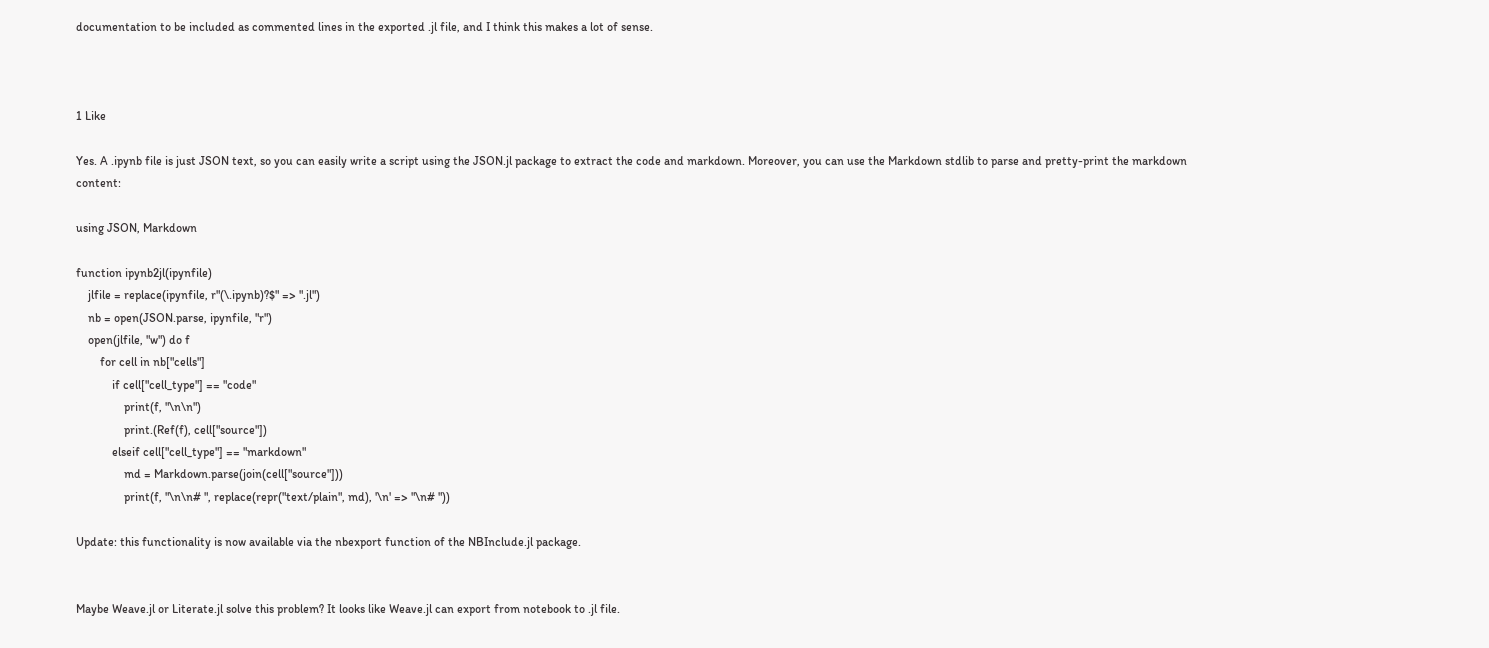documentation to be included as commented lines in the exported .jl file, and I think this makes a lot of sense.



1 Like

Yes. A .ipynb file is just JSON text, so you can easily write a script using the JSON.jl package to extract the code and markdown. Moreover, you can use the Markdown stdlib to parse and pretty-print the markdown content:

using JSON, Markdown

function ipynb2jl(ipynfile)
    jlfile = replace(ipynfile, r"(\.ipynb)?$" => ".jl")
    nb = open(JSON.parse, ipynfile, "r")
    open(jlfile, "w") do f
        for cell in nb["cells"]
            if cell["cell_type"] == "code"
                print(f, "\n\n")
                print.(Ref(f), cell["source"])
            elseif cell["cell_type"] == "markdown"
                md = Markdown.parse(join(cell["source"]))
                print(f, "\n\n# ", replace(repr("text/plain", md), '\n' => "\n# "))

Update: this functionality is now available via the nbexport function of the NBInclude.jl package.


Maybe Weave.jl or Literate.jl solve this problem? It looks like Weave.jl can export from notebook to .jl file.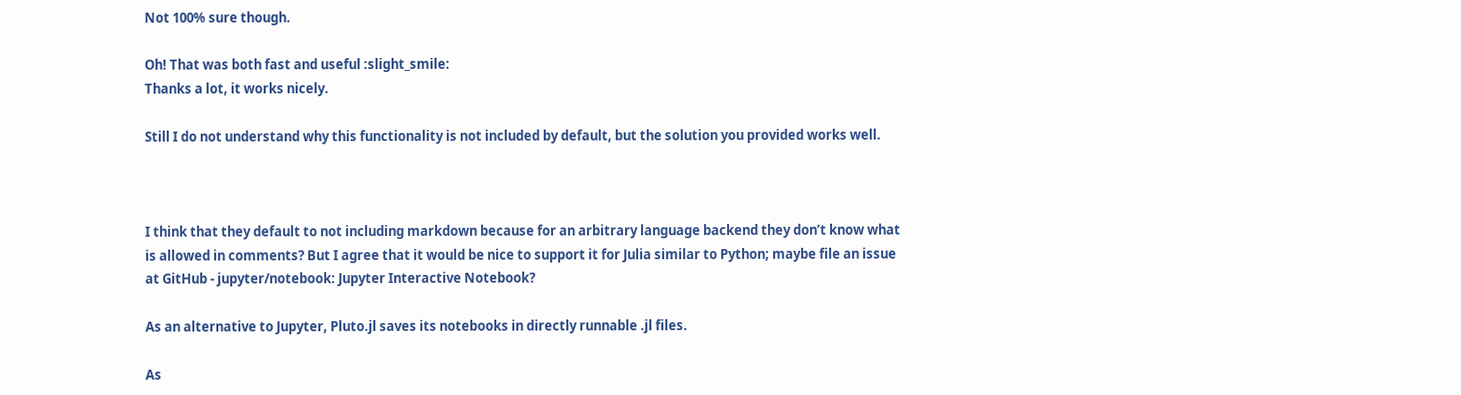Not 100% sure though.

Oh! That was both fast and useful :slight_smile:
Thanks a lot, it works nicely.

Still I do not understand why this functionality is not included by default, but the solution you provided works well.



I think that they default to not including markdown because for an arbitrary language backend they don’t know what is allowed in comments? But I agree that it would be nice to support it for Julia similar to Python; maybe file an issue at GitHub - jupyter/notebook: Jupyter Interactive Notebook?

As an alternative to Jupyter, Pluto.jl saves its notebooks in directly runnable .jl files.

As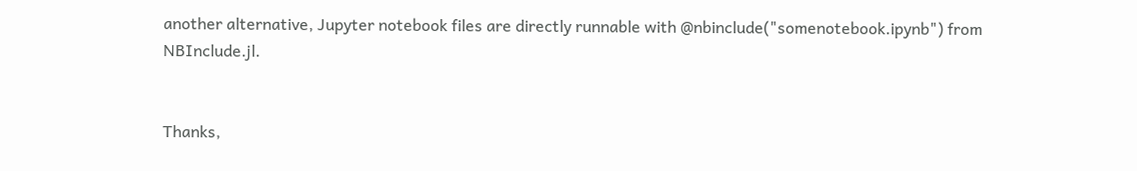another alternative, Jupyter notebook files are directly runnable with @nbinclude("somenotebook.ipynb") from NBInclude.jl.


Thanks,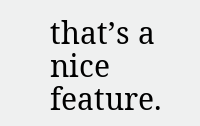that’s a nice feature.